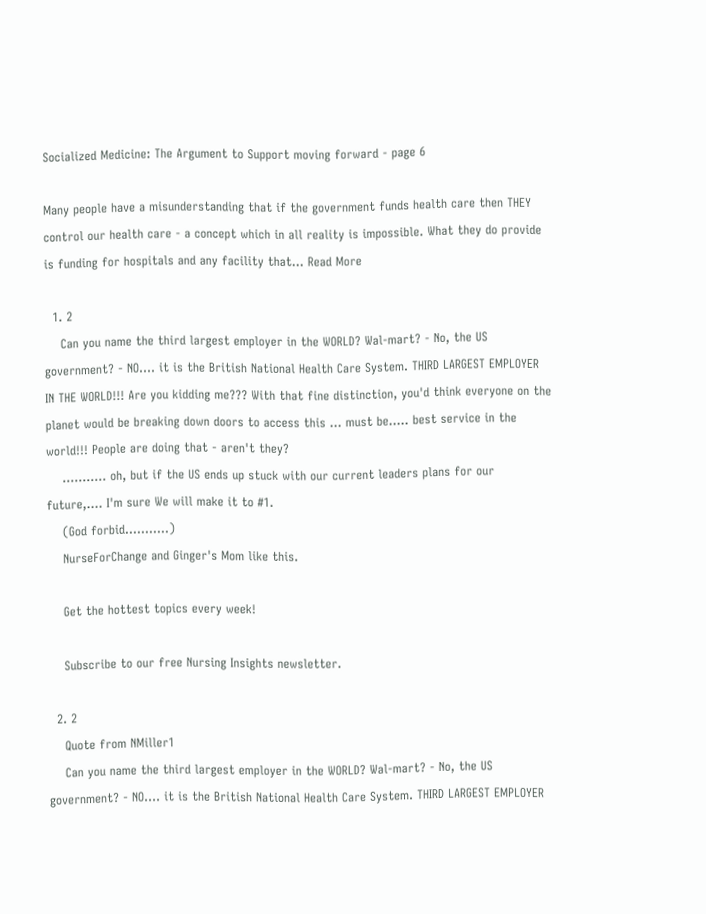Socialized Medicine: The Argument to Support moving forward - page 6

Many people have a misunderstanding that if the government funds health care then THEY control our health care - a concept which in all reality is impossible. What they do provide is funding for hospitals and any facility that... Read More

  1. 2
    Can you name the third largest employer in the WORLD? Wal-mart? - No, the US government? - NO.... it is the British National Health Care System. THIRD LARGEST EMPLOYER IN THE WORLD!!! Are you kidding me??? With that fine distinction, you'd think everyone on the planet would be breaking down doors to access this ... must be..... best service in the world!!! People are doing that - aren't they?
    ........... oh, but if the US ends up stuck with our current leaders plans for our future,.... I'm sure We will make it to #1.
    (God forbid...........)
    NurseForChange and Ginger's Mom like this.

    Get the hottest topics every week!

    Subscribe to our free Nursing Insights newsletter.

  2. 2
    Quote from NMiller1
    Can you name the third largest employer in the WORLD? Wal-mart? - No, the US government? - NO.... it is the British National Health Care System. THIRD LARGEST EMPLOYER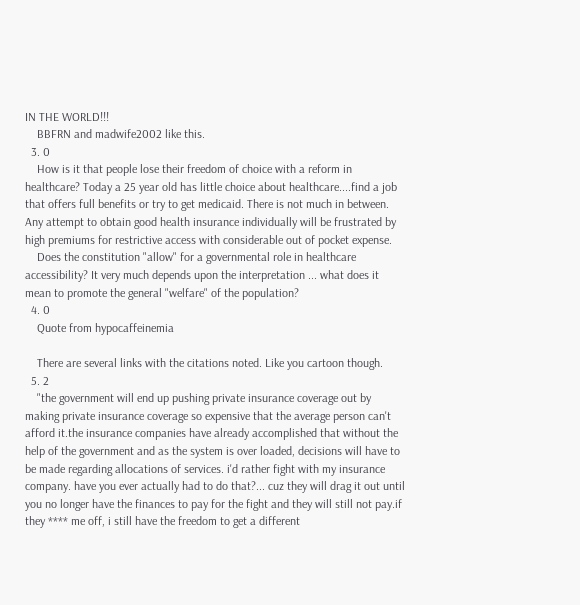IN THE WORLD!!!
    BBFRN and madwife2002 like this.
  3. 0
    How is it that people lose their freedom of choice with a reform in healthcare? Today a 25 year old has little choice about healthcare....find a job that offers full benefits or try to get medicaid. There is not much in between. Any attempt to obtain good health insurance individually will be frustrated by high premiums for restrictive access with considerable out of pocket expense.
    Does the constitution "allow" for a governmental role in healthcare accessibility? It very much depends upon the interpretation ... what does it mean to promote the general "welfare" of the population?
  4. 0
    Quote from hypocaffeinemia

    There are several links with the citations noted. Like you cartoon though.
  5. 2
    "the government will end up pushing private insurance coverage out by making private insurance coverage so expensive that the average person can't afford it.the insurance companies have already accomplished that without the help of the government and as the system is over loaded, decisions will have to be made regarding allocations of services. i'd rather fight with my insurance company. have you ever actually had to do that?... cuz they will drag it out until you no longer have the finances to pay for the fight and they will still not pay.if they **** me off, i still have the freedom to get a different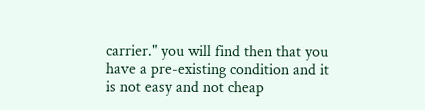carrier." you will find then that you have a pre-existing condition and it is not easy and not cheap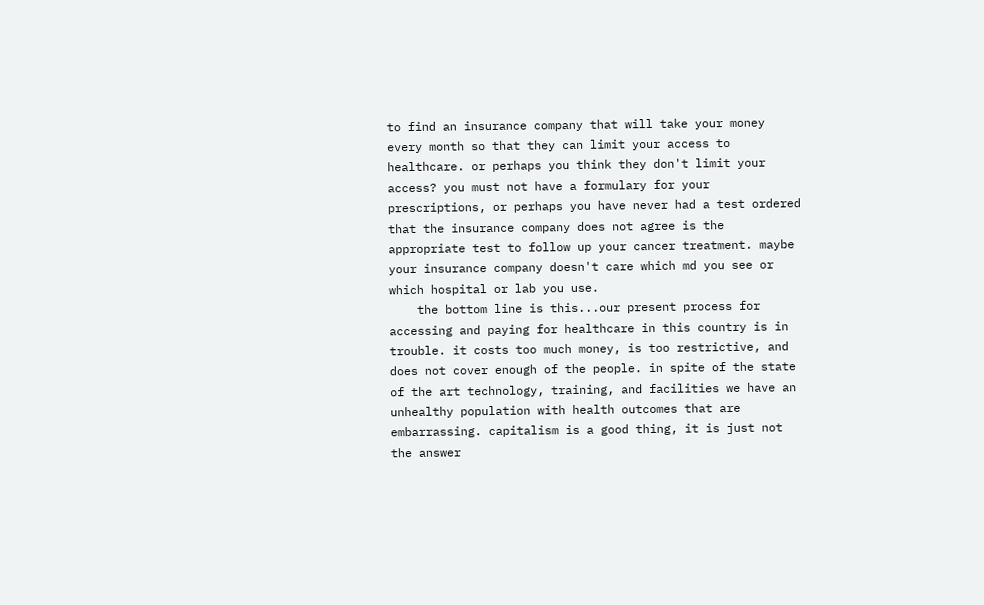to find an insurance company that will take your money every month so that they can limit your access to healthcare. or perhaps you think they don't limit your access? you must not have a formulary for your prescriptions, or perhaps you have never had a test ordered that the insurance company does not agree is the appropriate test to follow up your cancer treatment. maybe your insurance company doesn't care which md you see or which hospital or lab you use.
    the bottom line is this...our present process for accessing and paying for healthcare in this country is in trouble. it costs too much money, is too restrictive, and does not cover enough of the people. in spite of the state of the art technology, training, and facilities we have an unhealthy population with health outcomes that are embarrassing. capitalism is a good thing, it is just not the answer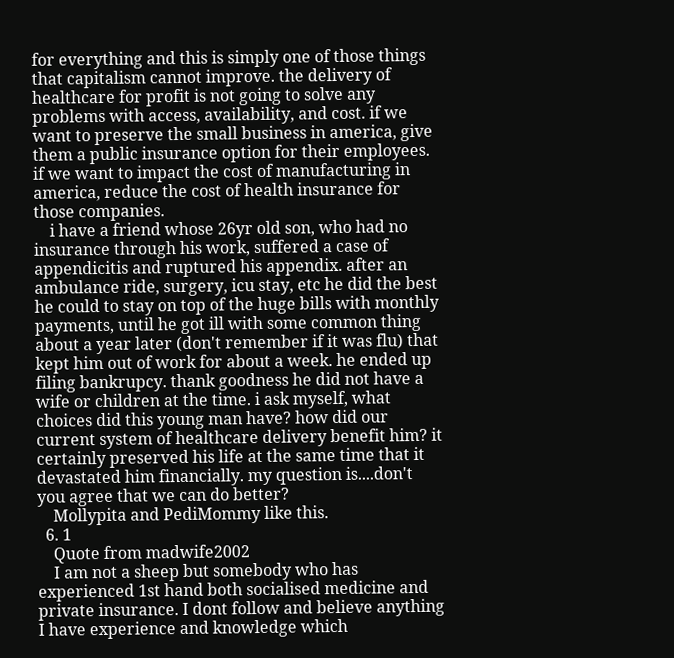for everything and this is simply one of those things that capitalism cannot improve. the delivery of healthcare for profit is not going to solve any problems with access, availability, and cost. if we want to preserve the small business in america, give them a public insurance option for their employees. if we want to impact the cost of manufacturing in america, reduce the cost of health insurance for those companies.
    i have a friend whose 26yr old son, who had no insurance through his work, suffered a case of appendicitis and ruptured his appendix. after an ambulance ride, surgery, icu stay, etc he did the best he could to stay on top of the huge bills with monthly payments, until he got ill with some common thing about a year later (don't remember if it was flu) that kept him out of work for about a week. he ended up filing bankrupcy. thank goodness he did not have a wife or children at the time. i ask myself, what choices did this young man have? how did our current system of healthcare delivery benefit him? it certainly preserved his life at the same time that it devastated him financially. my question is....don't you agree that we can do better?
    Mollypita and PediMommy like this.
  6. 1
    Quote from madwife2002
    I am not a sheep but somebody who has experienced 1st hand both socialised medicine and private insurance. I dont follow and believe anything I have experience and knowledge which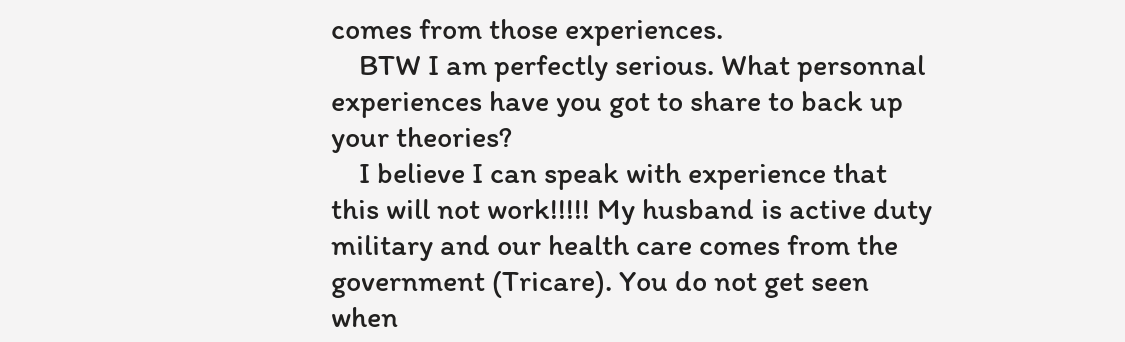comes from those experiences.
    BTW I am perfectly serious. What personnal experiences have you got to share to back up your theories?
    I believe I can speak with experience that this will not work!!!!! My husband is active duty military and our health care comes from the government (Tricare). You do not get seen when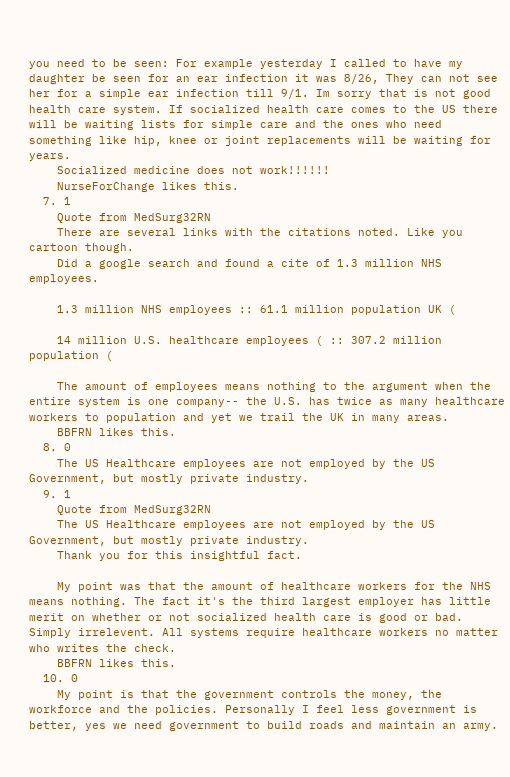you need to be seen: For example yesterday I called to have my daughter be seen for an ear infection it was 8/26, They can not see her for a simple ear infection till 9/1. Im sorry that is not good health care system. If socialized health care comes to the US there will be waiting lists for simple care and the ones who need something like hip, knee or joint replacements will be waiting for years.
    Socialized medicine does not work!!!!!!
    NurseForChange likes this.
  7. 1
    Quote from MedSurg32RN
    There are several links with the citations noted. Like you cartoon though.
    Did a google search and found a cite of 1.3 million NHS employees.

    1.3 million NHS employees :: 61.1 million population UK (

    14 million U.S. healthcare employees ( :: 307.2 million population (

    The amount of employees means nothing to the argument when the entire system is one company-- the U.S. has twice as many healthcare workers to population and yet we trail the UK in many areas.
    BBFRN likes this.
  8. 0
    The US Healthcare employees are not employed by the US Government, but mostly private industry.
  9. 1
    Quote from MedSurg32RN
    The US Healthcare employees are not employed by the US Government, but mostly private industry.
    Thank you for this insightful fact.

    My point was that the amount of healthcare workers for the NHS means nothing. The fact it's the third largest employer has little merit on whether or not socialized health care is good or bad. Simply irrelevent. All systems require healthcare workers no matter who writes the check.
    BBFRN likes this.
  10. 0
    My point is that the government controls the money, the workforce and the policies. Personally I feel less government is better, yes we need government to build roads and maintain an army.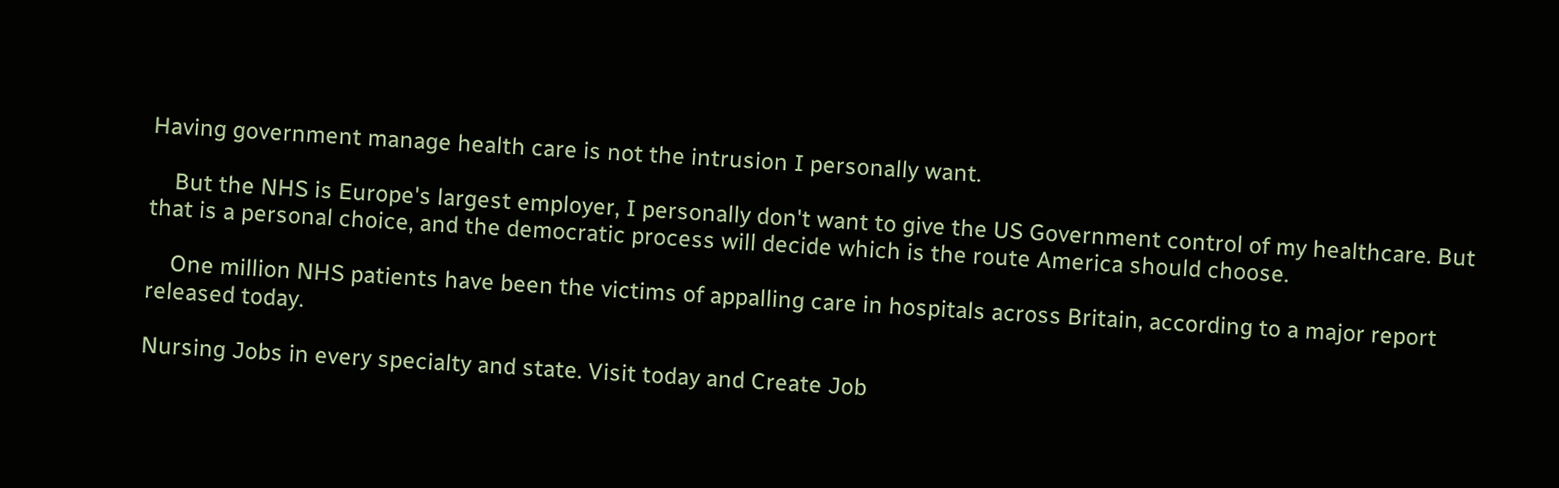Having government manage health care is not the intrusion I personally want.

    But the NHS is Europe's largest employer, I personally don't want to give the US Government control of my healthcare. But that is a personal choice, and the democratic process will decide which is the route America should choose.

    One million NHS patients have been the victims of appalling care in hospitals across Britain, according to a major report released today.

Nursing Jobs in every specialty and state. Visit today and Create Job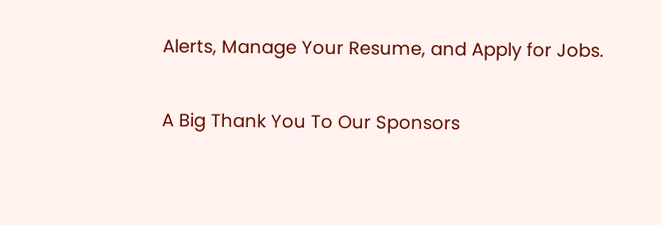Alerts, Manage Your Resume, and Apply for Jobs.

A Big Thank You To Our Sponsors